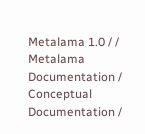Metalama 1.0 / / Metalama Documentation / Conceptual Documentation /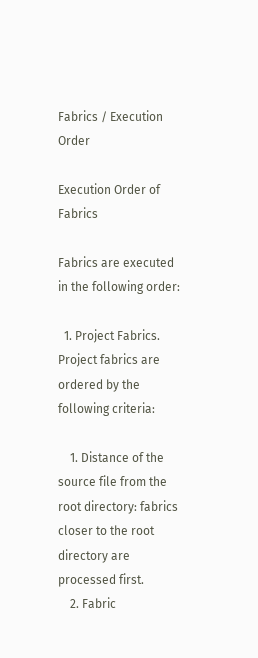Fabrics / Execution Order

Execution Order of Fabrics

Fabrics are executed in the following order:

  1. Project Fabrics. Project fabrics are ordered by the following criteria:

    1. Distance of the source file from the root directory: fabrics closer to the root directory are processed first.
    2. Fabric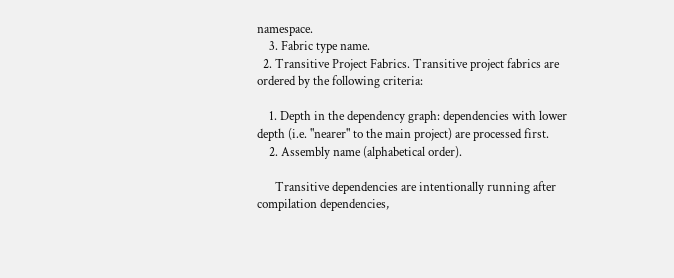namespace.
    3. Fabric type name.
  2. Transitive Project Fabrics. Transitive project fabrics are ordered by the following criteria:

    1. Depth in the dependency graph: dependencies with lower depth (i.e. "nearer" to the main project) are processed first.
    2. Assembly name (alphabetical order).

      Transitive dependencies are intentionally running after compilation dependencies,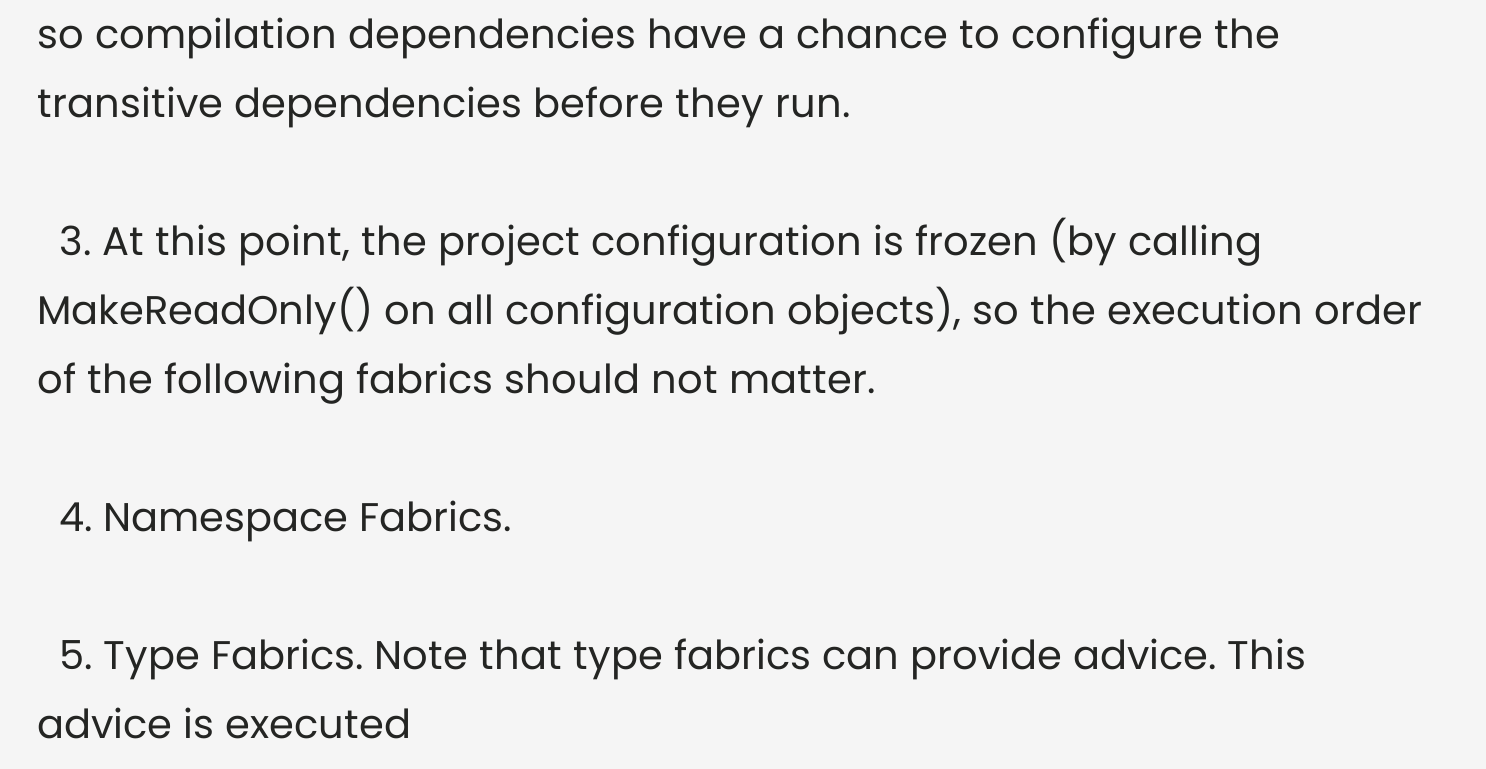so compilation dependencies have a chance to configure the transitive dependencies before they run.

  3. At this point, the project configuration is frozen (by calling MakeReadOnly() on all configuration objects), so the execution order of the following fabrics should not matter.

  4. Namespace Fabrics.

  5. Type Fabrics. Note that type fabrics can provide advice. This advice is executed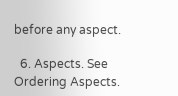before any aspect.

  6. Aspects. See Ordering Aspects.